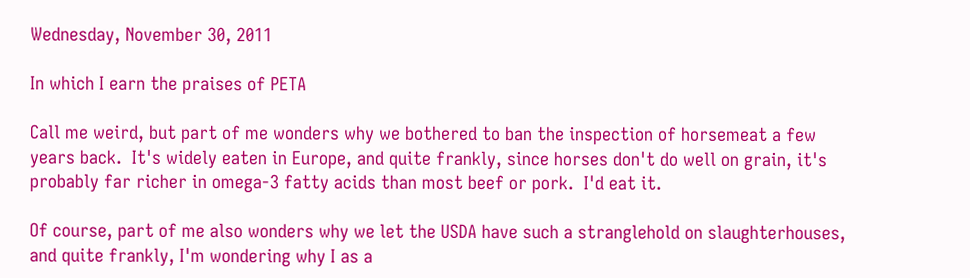Wednesday, November 30, 2011

In which I earn the praises of PETA

Call me weird, but part of me wonders why we bothered to ban the inspection of horsemeat a few years back.  It's widely eaten in Europe, and quite frankly, since horses don't do well on grain, it's probably far richer in omega-3 fatty acids than most beef or pork.  I'd eat it.

Of course, part of me also wonders why we let the USDA have such a stranglehold on slaughterhouses, and quite frankly, I'm wondering why I as a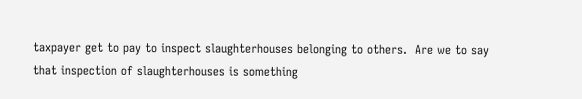taxpayer get to pay to inspect slaughterhouses belonging to others.  Are we to say that inspection of slaughterhouses is something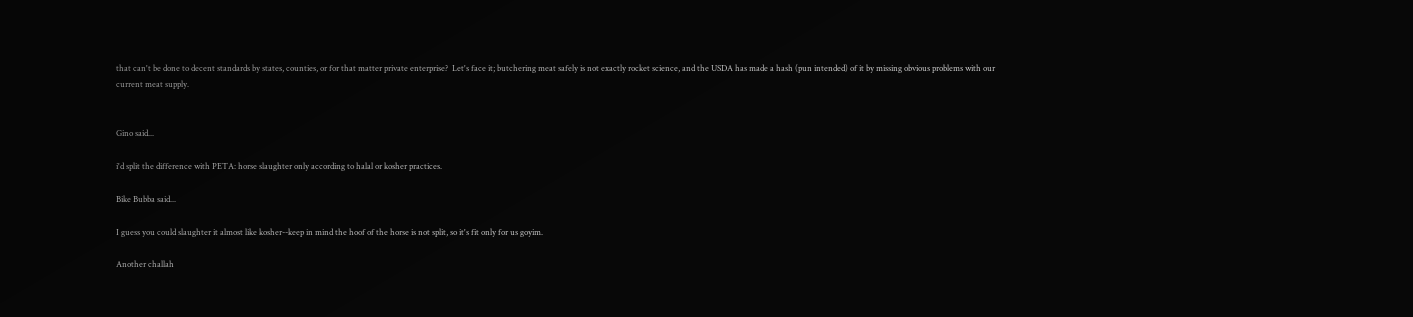that can't be done to decent standards by states, counties, or for that matter private enterprise?  Let's face it; butchering meat safely is not exactly rocket science, and the USDA has made a hash (pun intended) of it by missing obvious problems with our current meat supply.


Gino said...

i'd split the difference with PETA: horse slaughter only according to halal or kosher practices.

Bike Bubba said...

I guess you could slaughter it almost like kosher--keep in mind the hoof of the horse is not split, so it's fit only for us goyim.

Another challah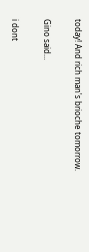today! And rich man's brioche tomorrow.

Gino said...

i dont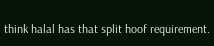think halal has that split hoof requirement.